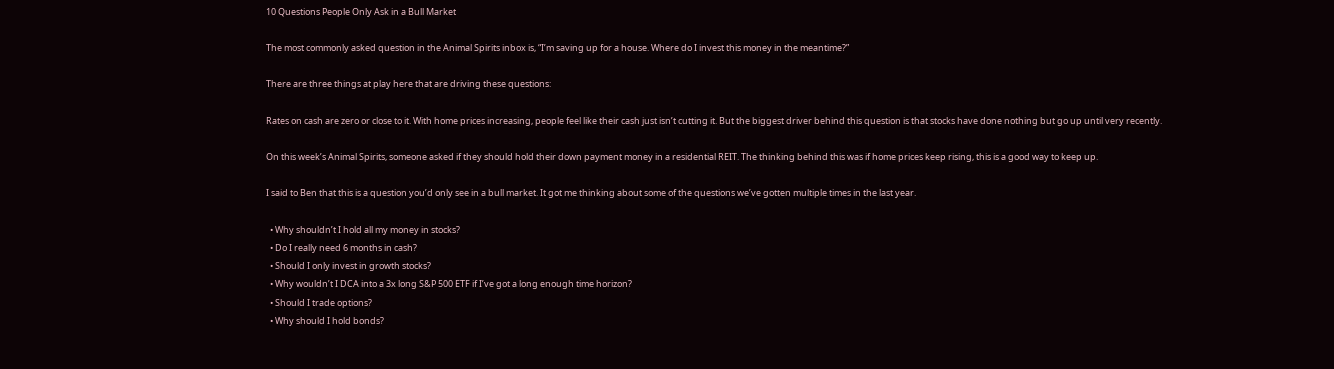10 Questions People Only Ask in a Bull Market

The most commonly asked question in the Animal Spirits inbox is, “I’m saving up for a house. Where do I invest this money in the meantime?”

There are three things at play here that are driving these questions:

Rates on cash are zero or close to it. With home prices increasing, people feel like their cash just isn’t cutting it. But the biggest driver behind this question is that stocks have done nothing but go up until very recently.

On this week’s Animal Spirits, someone asked if they should hold their down payment money in a residential REIT. The thinking behind this was if home prices keep rising, this is a good way to keep up.

I said to Ben that this is a question you’d only see in a bull market. It got me thinking about some of the questions we’ve gotten multiple times in the last year.

  • Why shouldn’t I hold all my money in stocks?
  • Do I really need 6 months in cash?
  • Should I only invest in growth stocks?
  • Why wouldn’t I DCA into a 3x long S&P 500 ETF if I’ve got a long enough time horizon?
  • Should I trade options?
  • Why should I hold bonds?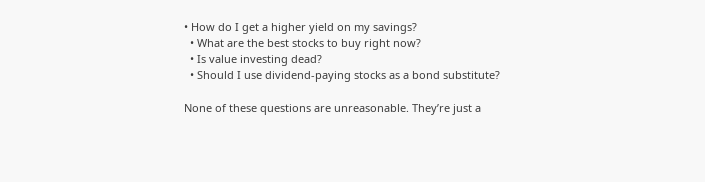• How do I get a higher yield on my savings?
  • What are the best stocks to buy right now?
  • Is value investing dead?
  • Should I use dividend-paying stocks as a bond substitute?

None of these questions are unreasonable. They’re just a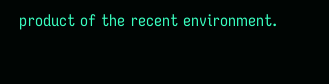product of the recent environment.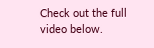Check out the full video below.